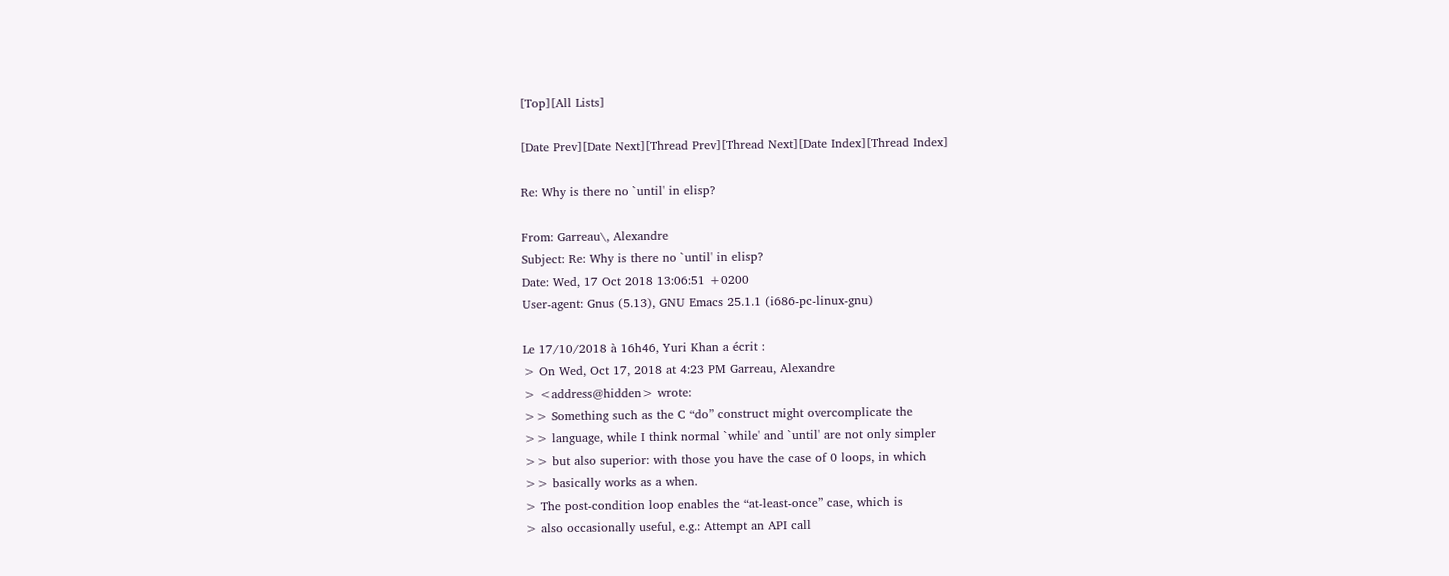[Top][All Lists]

[Date Prev][Date Next][Thread Prev][Thread Next][Date Index][Thread Index]

Re: Why is there no `until' in elisp?

From: Garreau\, Alexandre
Subject: Re: Why is there no `until' in elisp?
Date: Wed, 17 Oct 2018 13:06:51 +0200
User-agent: Gnus (5.13), GNU Emacs 25.1.1 (i686-pc-linux-gnu)

Le 17/10/2018 à 16h46, Yuri Khan a écrit :
> On Wed, Oct 17, 2018 at 4:23 PM Garreau, Alexandre
> <address@hidden> wrote:
>> Something such as the C “do” construct might overcomplicate the
>> language, while I think normal `while' and `until' are not only simpler
>> but also superior: with those you have the case of 0 loops, in which
>> basically works as a when.
> The post-condition loop enables the “at-least-once” case, which is
> also occasionally useful, e.g.: Attempt an API call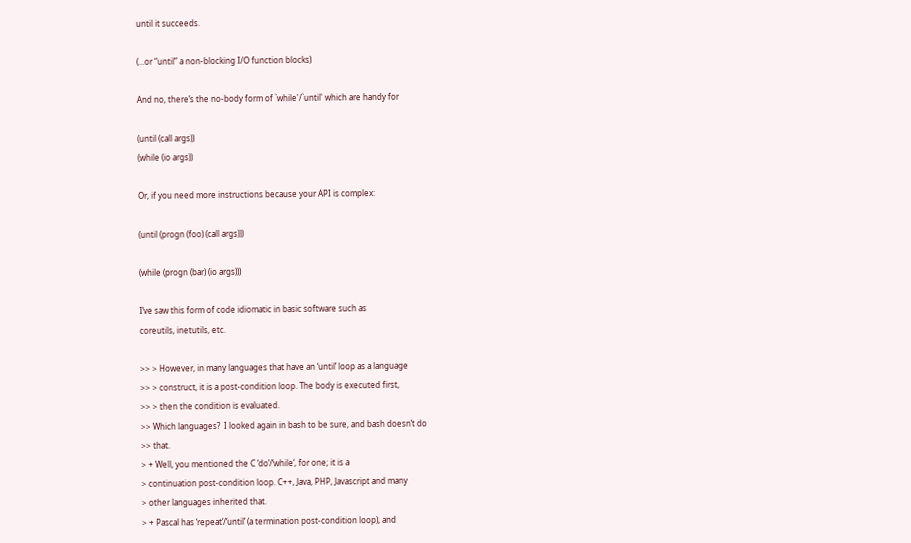until it succeeds.

(…or “until” a non-blocking I/O function blocks)

And no, there’s the no-body form of `while'/`until' which are handy for

(until (call args))
(while (io args))

Or, if you need more instructions because your API is complex:

(until (progn (foo) (call args)))

(while (progn (bar) (io args)))

I’ve saw this form of code idiomatic in basic software such as
coreutils, inetutils, etc.

>> > However, in many languages that have an ‘until’ loop as a language
>> > construct, it is a post-condition loop. The body is executed first,
>> > then the condition is evaluated.
>> Which languages?  I looked again in bash to be sure, and bash doesn’t do
>> that.
> + Well, you mentioned the C ‘do’/‘while’, for one; it is a
> continuation post-condition loop. C++, Java, PHP, Javascript and many
> other languages inherited that.
> + Pascal has ‘repeat’/‘until’ (a termination post-condition loop), and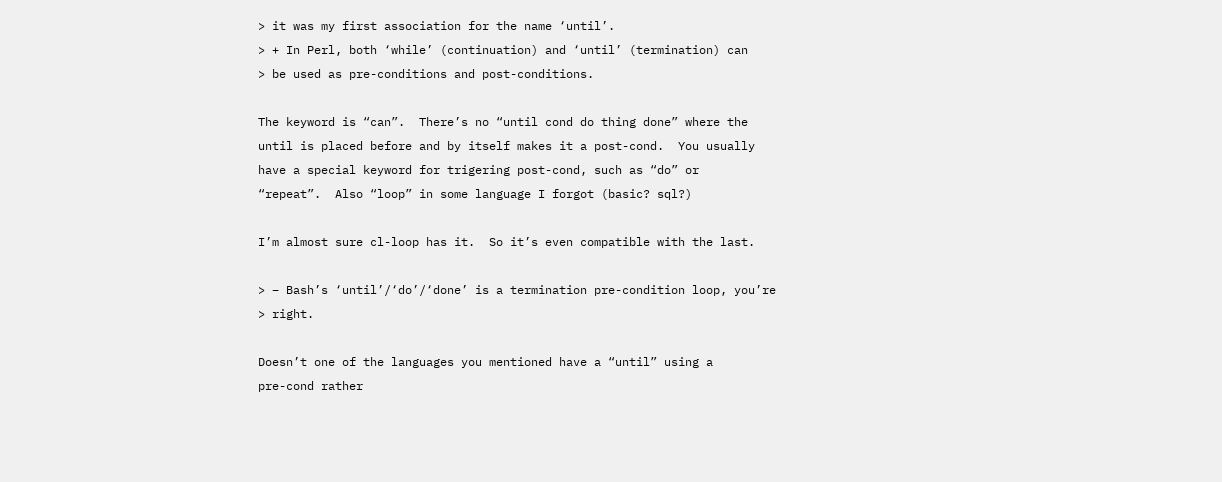> it was my first association for the name ‘until’.
> + In Perl, both ‘while’ (continuation) and ‘until’ (termination) can
> be used as pre-conditions and post-conditions.

The keyword is “can”.  There’s no “until cond do thing done” where the
until is placed before and by itself makes it a post-cond.  You usually
have a special keyword for trigering post-cond, such as “do” or
“repeat”.  Also “loop” in some language I forgot (basic? sql?)

I’m almost sure cl-loop has it.  So it’s even compatible with the last.

> − Bash’s ‘until’/‘do’/‘done’ is a termination pre-condition loop, you’re
> right.

Doesn’t one of the languages you mentioned have a “until” using a
pre-cond rather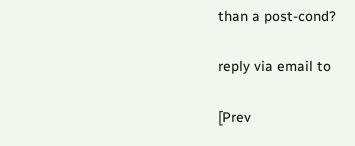than a post-cond?

reply via email to

[Prev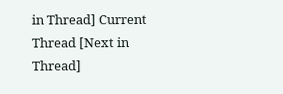in Thread] Current Thread [Next in Thread]